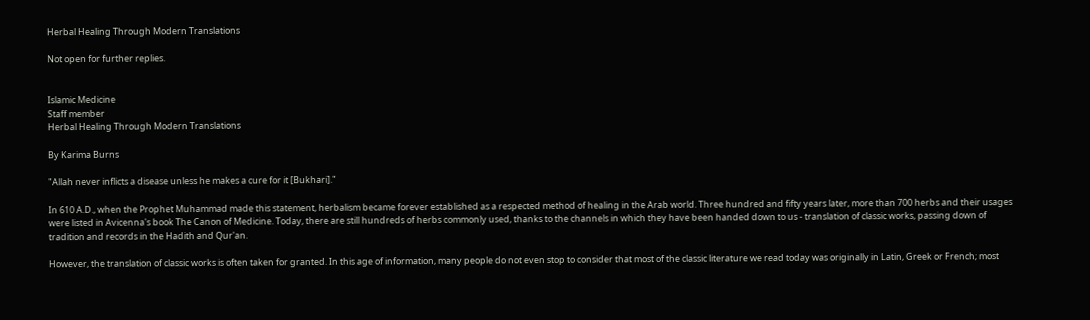Herbal Healing Through Modern Translations

Not open for further replies.


Islamic Medicine
Staff member
Herbal Healing Through Modern Translations

By Karima Burns

"Allah never inflicts a disease unless he makes a cure for it [Bukhari]."

In 610 A.D., when the Prophet Muhammad made this statement, herbalism became forever established as a respected method of healing in the Arab world. Three hundred and fifty years later, more than 700 herbs and their usages were listed in Avicenna's book The Canon of Medicine. Today, there are still hundreds of herbs commonly used, thanks to the channels in which they have been handed down to us - translation of classic works, passing down of tradition and records in the Hadith and Qur'an.

However, the translation of classic works is often taken for granted. In this age of information, many people do not even stop to consider that most of the classic literature we read today was originally in Latin, Greek or French; most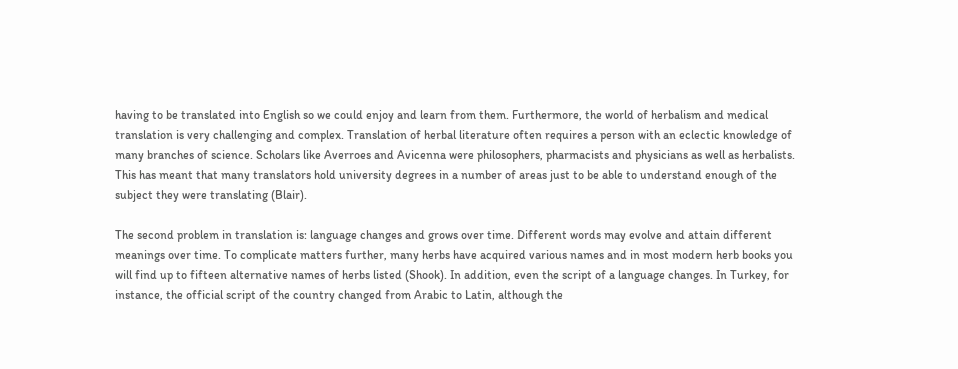having to be translated into English so we could enjoy and learn from them. Furthermore, the world of herbalism and medical translation is very challenging and complex. Translation of herbal literature often requires a person with an eclectic knowledge of many branches of science. Scholars like Averroes and Avicenna were philosophers, pharmacists and physicians as well as herbalists. This has meant that many translators hold university degrees in a number of areas just to be able to understand enough of the subject they were translating (Blair).

The second problem in translation is: language changes and grows over time. Different words may evolve and attain different meanings over time. To complicate matters further, many herbs have acquired various names and in most modern herb books you will find up to fifteen alternative names of herbs listed (Shook). In addition, even the script of a language changes. In Turkey, for instance, the official script of the country changed from Arabic to Latin, although the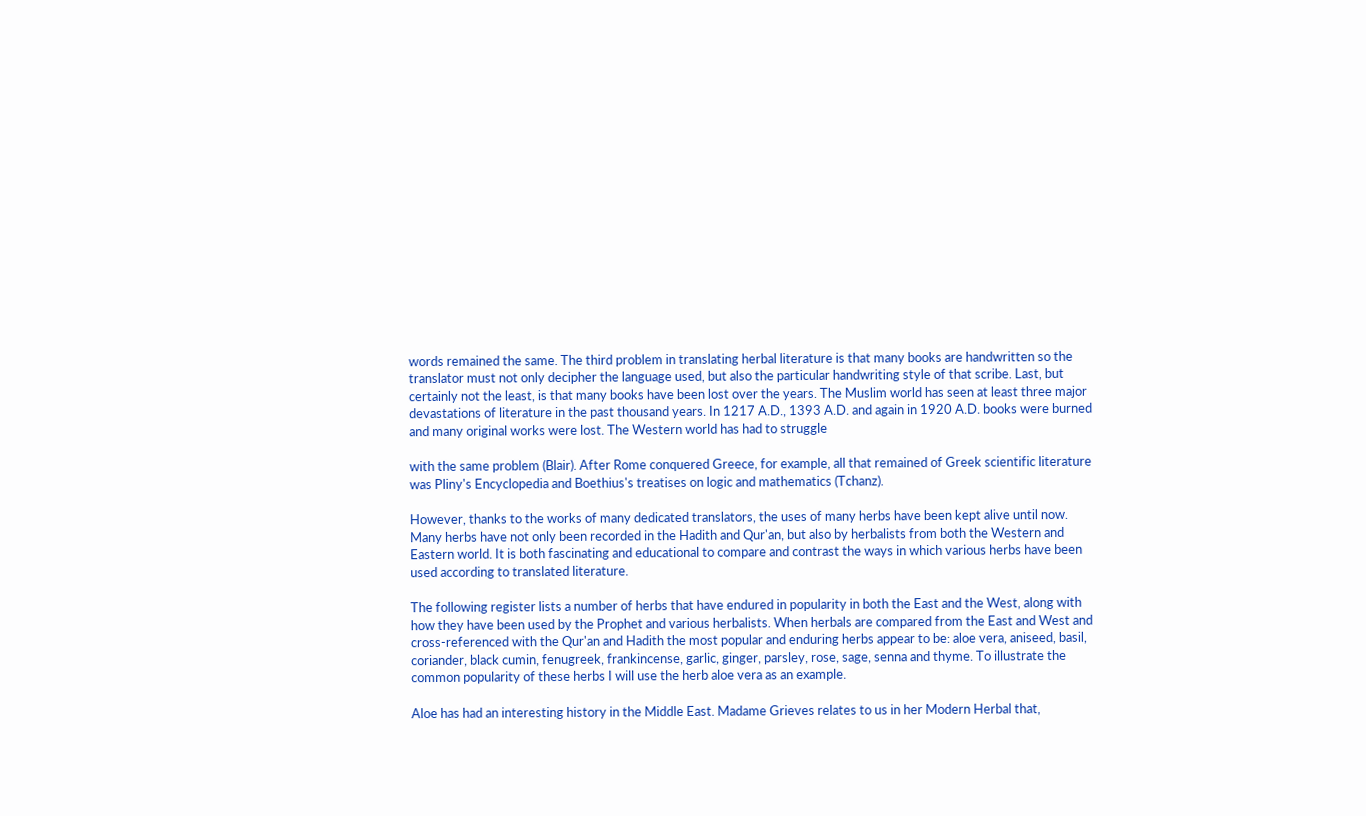words remained the same. The third problem in translating herbal literature is that many books are handwritten so the translator must not only decipher the language used, but also the particular handwriting style of that scribe. Last, but certainly not the least, is that many books have been lost over the years. The Muslim world has seen at least three major devastations of literature in the past thousand years. In 1217 A.D., 1393 A.D. and again in 1920 A.D. books were burned and many original works were lost. The Western world has had to struggle

with the same problem (Blair). After Rome conquered Greece, for example, all that remained of Greek scientific literature was Pliny's Encyclopedia and Boethius's treatises on logic and mathematics (Tchanz).

However, thanks to the works of many dedicated translators, the uses of many herbs have been kept alive until now. Many herbs have not only been recorded in the Hadith and Qur'an, but also by herbalists from both the Western and Eastern world. It is both fascinating and educational to compare and contrast the ways in which various herbs have been used according to translated literature.

The following register lists a number of herbs that have endured in popularity in both the East and the West, along with how they have been used by the Prophet and various herbalists. When herbals are compared from the East and West and cross-referenced with the Qur'an and Hadith the most popular and enduring herbs appear to be: aloe vera, aniseed, basil, coriander, black cumin, fenugreek, frankincense, garlic, ginger, parsley, rose, sage, senna and thyme. To illustrate the common popularity of these herbs I will use the herb aloe vera as an example.

Aloe has had an interesting history in the Middle East. Madame Grieves relates to us in her Modern Herbal that,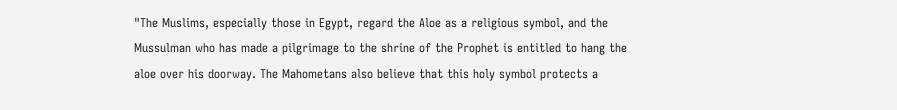"The Muslims, especially those in Egypt, regard the Aloe as a religious symbol, and the Mussulman who has made a pilgrimage to the shrine of the Prophet is entitled to hang the aloe over his doorway. The Mahometans also believe that this holy symbol protects a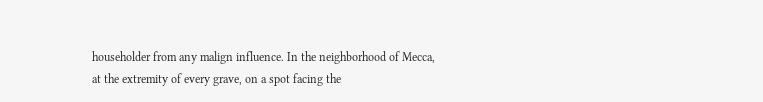householder from any malign influence. In the neighborhood of Mecca, at the extremity of every grave, on a spot facing the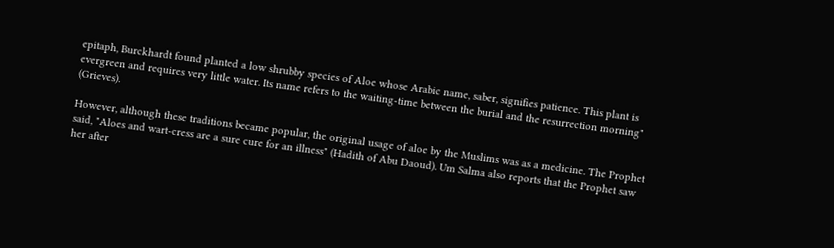epitaph, Burckhardt found planted a low shrubby species of Aloe whose Arabic name, saber, signifies patience. This plant is evergreen and requires very little water. Its name refers to the waiting-time between the burial and the resurrection morning" (Grieves).

However, although these traditions became popular, the original usage of aloe by the Muslims was as a medicine. The Prophet said, "Aloes and wart-cress are a sure cure for an illness" (Hadith of Abu Daoud). Um Salma also reports that the Prophet saw her after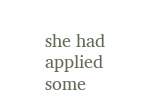she had applied some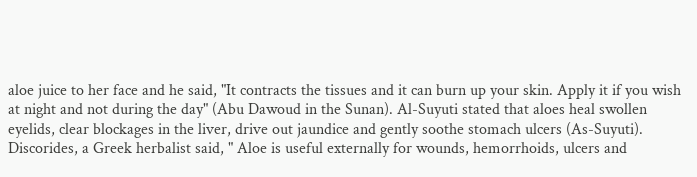aloe juice to her face and he said, "It contracts the tissues and it can burn up your skin. Apply it if you wish at night and not during the day" (Abu Dawoud in the Sunan). Al-Suyuti stated that aloes heal swollen eyelids, clear blockages in the liver, drive out jaundice and gently soothe stomach ulcers (As-Suyuti). Discorides, a Greek herbalist said, " Aloe is useful externally for wounds, hemorrhoids, ulcers and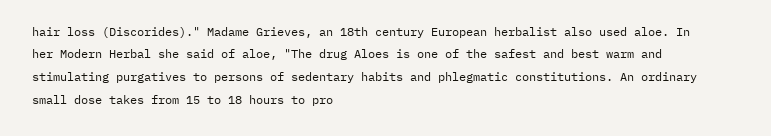hair loss (Discorides)." Madame Grieves, an 18th century European herbalist also used aloe. In her Modern Herbal she said of aloe, "The drug Aloes is one of the safest and best warm and stimulating purgatives to persons of sedentary habits and phlegmatic constitutions. An ordinary small dose takes from 15 to 18 hours to pro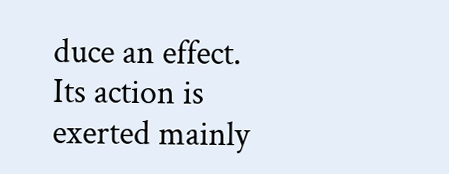duce an effect. Its action is exerted mainly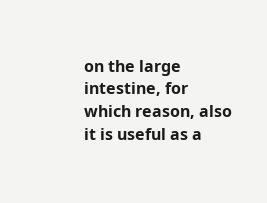on the large intestine, for which reason, also it is useful as a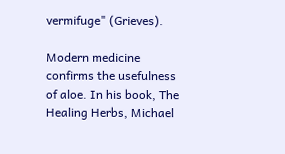vermifuge" (Grieves).

Modern medicine confirms the usefulness of aloe. In his book, The Healing Herbs, Michael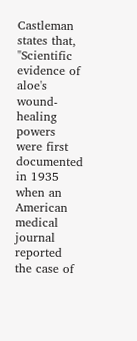Castleman states that, "Scientific evidence of aloe's wound-healing powers were first documented in 1935 when an American medical journal reported the case of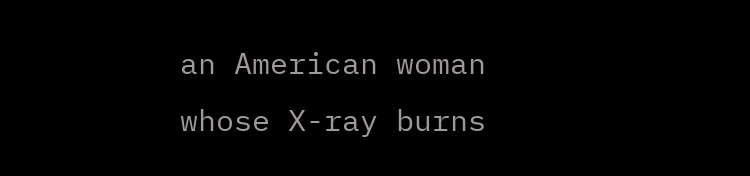an American woman whose X-ray burns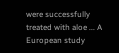were successfully treated with aloe ... A European study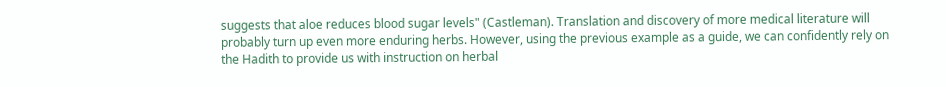suggests that aloe reduces blood sugar levels" (Castleman). Translation and discovery of more medical literature will probably turn up even more enduring herbs. However, using the previous example as a guide, we can confidently rely on the Hadith to provide us with instruction on herbal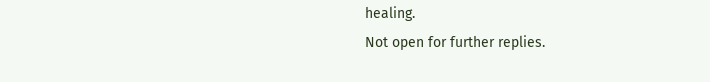healing.
Not open for further replies.